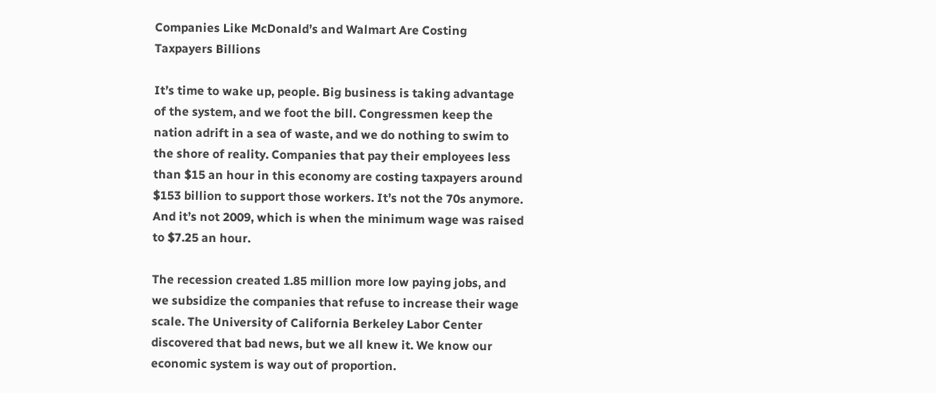Companies Like McDonald’s and Walmart Are Costing Taxpayers Billions

It’s time to wake up, people. Big business is taking advantage of the system, and we foot the bill. Congressmen keep the nation adrift in a sea of waste, and we do nothing to swim to the shore of reality. Companies that pay their employees less than $15 an hour in this economy are costing taxpayers around $153 billion to support those workers. It’s not the 70s anymore. And it’s not 2009, which is when the minimum wage was raised to $7.25 an hour.

The recession created 1.85 million more low paying jobs, and we subsidize the companies that refuse to increase their wage scale. The University of California Berkeley Labor Center discovered that bad news, but we all knew it. We know our economic system is way out of proportion.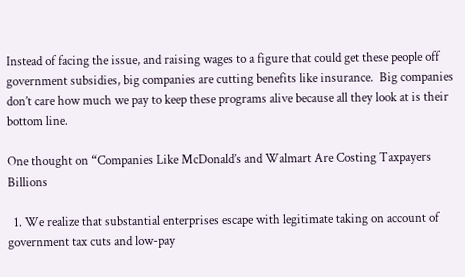Instead of facing the issue, and raising wages to a figure that could get these people off government subsidies, big companies are cutting benefits like insurance.  Big companies don’t care how much we pay to keep these programs alive because all they look at is their bottom line.

One thought on “Companies Like McDonald’s and Walmart Are Costing Taxpayers Billions

  1. We realize that substantial enterprises escape with legitimate taking on account of government tax cuts and low-pay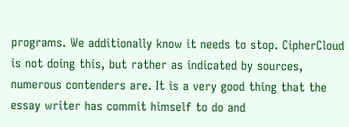programs. We additionally know it needs to stop. CipherCloud is not doing this, but rather as indicated by sources, numerous contenders are. It is a very good thing that the essay writer has commit himself to do and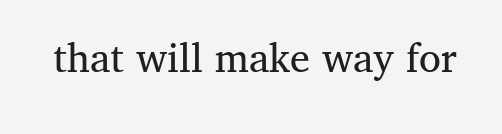that will make way for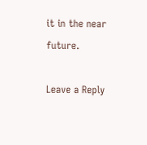it in the near future.

Leave a Reply